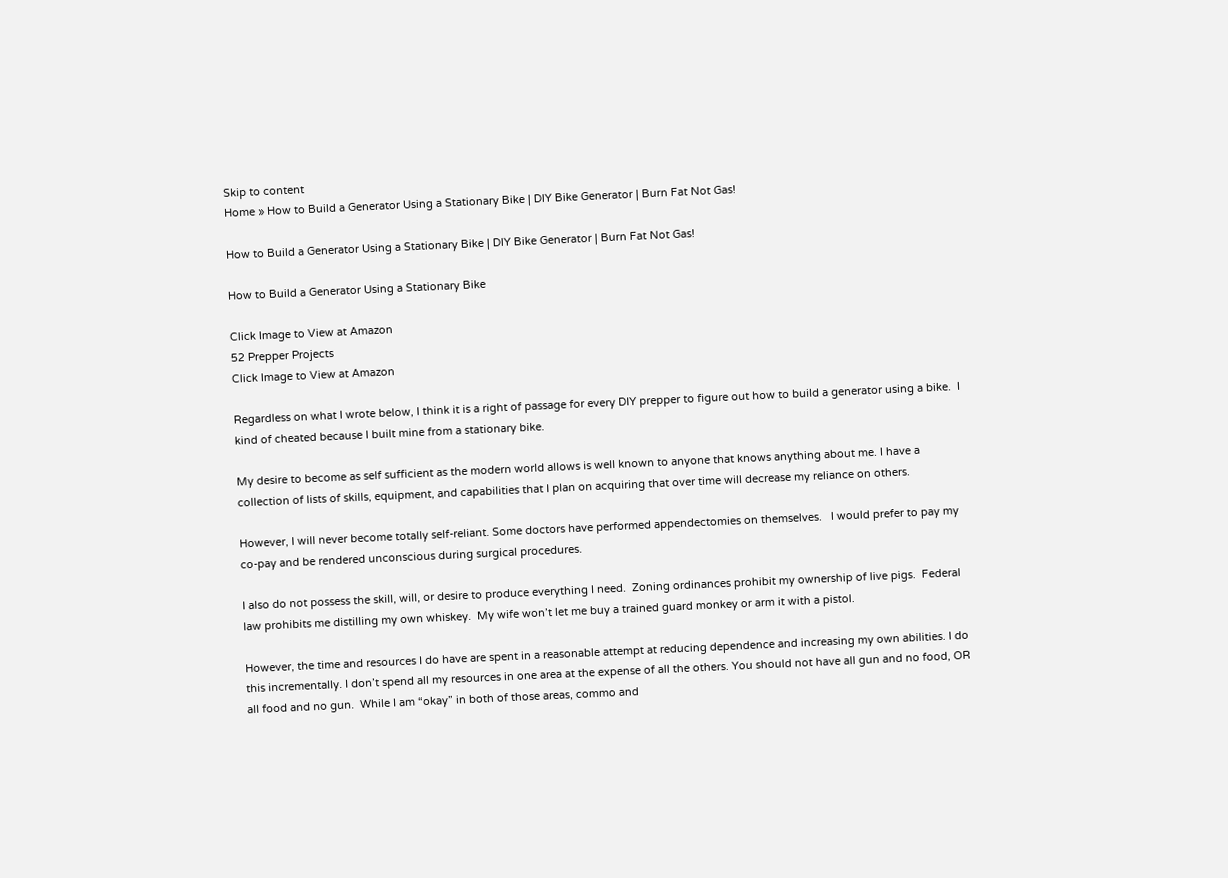Skip to content
Home » How to Build a Generator Using a Stationary Bike | DIY Bike Generator | Burn Fat Not Gas!

How to Build a Generator Using a Stationary Bike | DIY Bike Generator | Burn Fat Not Gas!

How to Build a Generator Using a Stationary Bike

Click Image to View at Amazon
52 Prepper Projects
Click Image to View at Amazon

Regardless on what I wrote below, I think it is a right of passage for every DIY prepper to figure out how to build a generator using a bike.  I kind of cheated because I built mine from a stationary bike.

My desire to become as self sufficient as the modern world allows is well known to anyone that knows anything about me. I have a collection of lists of skills, equipment, and capabilities that I plan on acquiring that over time will decrease my reliance on others.

However, I will never become totally self-reliant. Some doctors have performed appendectomies on themselves.   I would prefer to pay my co-pay and be rendered unconscious during surgical procedures.

I also do not possess the skill, will, or desire to produce everything I need.  Zoning ordinances prohibit my ownership of live pigs.  Federal law prohibits me distilling my own whiskey.  My wife won’t let me buy a trained guard monkey or arm it with a pistol.

However, the time and resources I do have are spent in a reasonable attempt at reducing dependence and increasing my own abilities. I do this incrementally. I don’t spend all my resources in one area at the expense of all the others. You should not have all gun and no food, OR all food and no gun.  While I am “okay” in both of those areas, commo and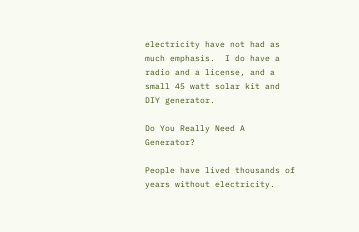electricity have not had as much emphasis.  I do have a radio and a license, and a small 45 watt solar kit and DIY generator.

Do You Really Need A Generator?

People have lived thousands of years without electricity.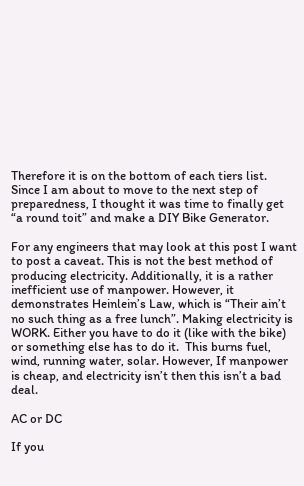Therefore it is on the bottom of each tiers list. Since I am about to move to the next step of preparedness, I thought it was time to finally get “a round toit” and make a DIY Bike Generator.

For any engineers that may look at this post I want to post a caveat. This is not the best method of producing electricity. Additionally, it is a rather inefficient use of manpower. However, it demonstrates Heinlein’s Law, which is “Their ain’t no such thing as a free lunch”. Making electricity is WORK. Either you have to do it (like with the bike) or something else has to do it.  This burns fuel, wind, running water, solar. However, If manpower is cheap, and electricity isn’t then this isn’t a bad deal.

AC or DC

If you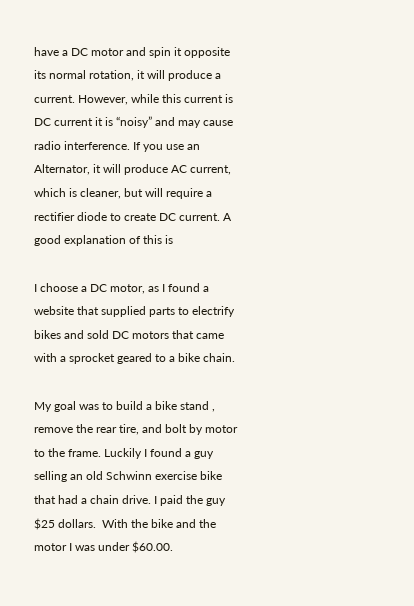have a DC motor and spin it opposite its normal rotation, it will produce a current. However, while this current is DC current it is “noisy” and may cause radio interference. If you use an Alternator, it will produce AC current, which is cleaner, but will require a rectifier diode to create DC current. A good explanation of this is

I choose a DC motor, as I found a website that supplied parts to electrify bikes and sold DC motors that came with a sprocket geared to a bike chain.

My goal was to build a bike stand , remove the rear tire, and bolt by motor to the frame. Luckily I found a guy selling an old Schwinn exercise bike that had a chain drive. I paid the guy $25 dollars.  With the bike and the motor I was under $60.00.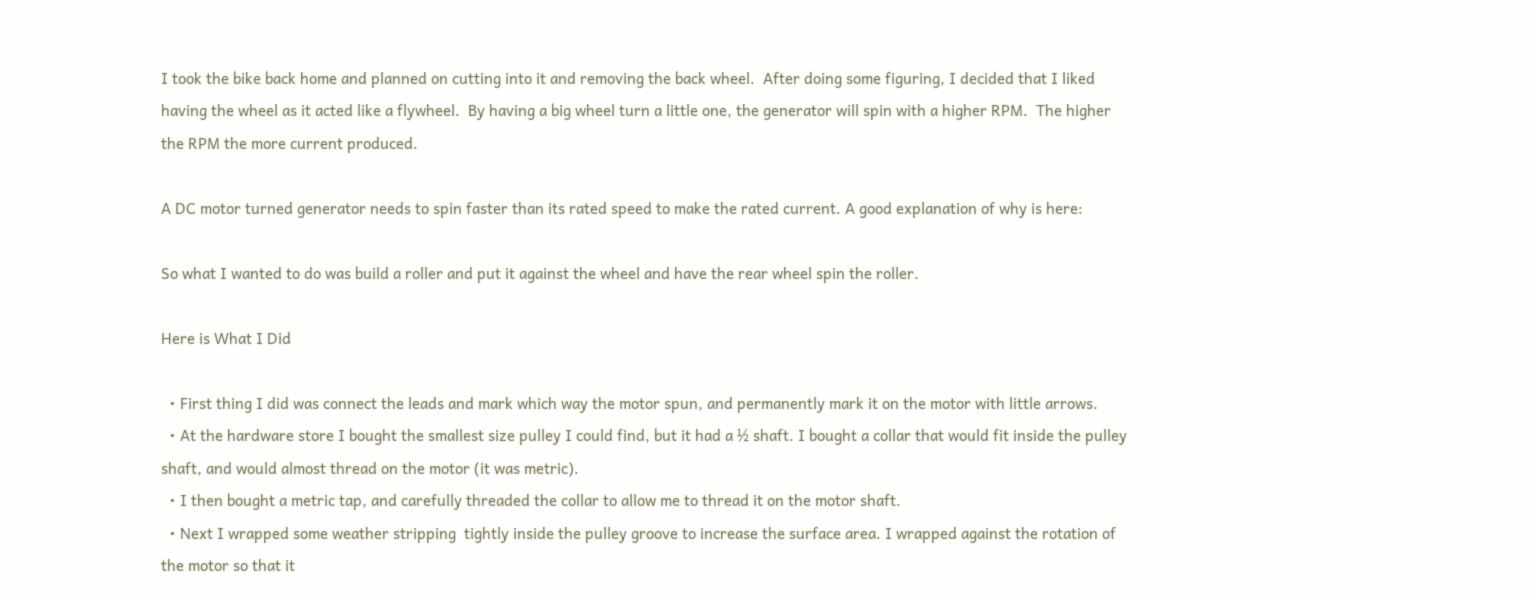I took the bike back home and planned on cutting into it and removing the back wheel.  After doing some figuring, I decided that I liked having the wheel as it acted like a flywheel.  By having a big wheel turn a little one, the generator will spin with a higher RPM.  The higher the RPM the more current produced.

A DC motor turned generator needs to spin faster than its rated speed to make the rated current. A good explanation of why is here:

So what I wanted to do was build a roller and put it against the wheel and have the rear wheel spin the roller.

Here is What I Did

  • First thing I did was connect the leads and mark which way the motor spun, and permanently mark it on the motor with little arrows.
  • At the hardware store I bought the smallest size pulley I could find, but it had a ½ shaft. I bought a collar that would fit inside the pulley shaft, and would almost thread on the motor (it was metric).
  • I then bought a metric tap, and carefully threaded the collar to allow me to thread it on the motor shaft.
  • Next I wrapped some weather stripping  tightly inside the pulley groove to increase the surface area. I wrapped against the rotation of the motor so that it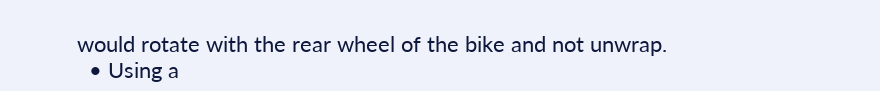would rotate with the rear wheel of the bike and not unwrap.
  • Using a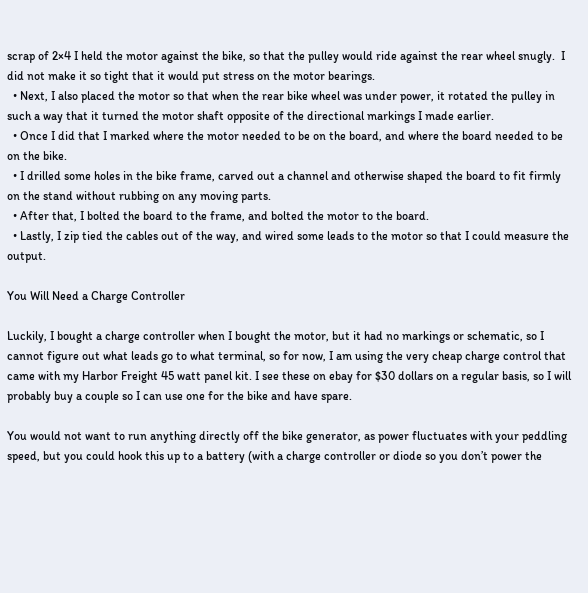scrap of 2×4 I held the motor against the bike, so that the pulley would ride against the rear wheel snugly.  I did not make it so tight that it would put stress on the motor bearings.
  • Next, I also placed the motor so that when the rear bike wheel was under power, it rotated the pulley in such a way that it turned the motor shaft opposite of the directional markings I made earlier.
  • Once I did that I marked where the motor needed to be on the board, and where the board needed to be on the bike.
  • I drilled some holes in the bike frame, carved out a channel and otherwise shaped the board to fit firmly on the stand without rubbing on any moving parts.
  • After that, I bolted the board to the frame, and bolted the motor to the board.
  • Lastly, I zip tied the cables out of the way, and wired some leads to the motor so that I could measure the output.

You Will Need a Charge Controller

Luckily, I bought a charge controller when I bought the motor, but it had no markings or schematic, so I cannot figure out what leads go to what terminal, so for now, I am using the very cheap charge control that came with my Harbor Freight 45 watt panel kit. I see these on ebay for $30 dollars on a regular basis, so I will probably buy a couple so I can use one for the bike and have spare.

You would not want to run anything directly off the bike generator, as power fluctuates with your peddling speed, but you could hook this up to a battery (with a charge controller or diode so you don’t power the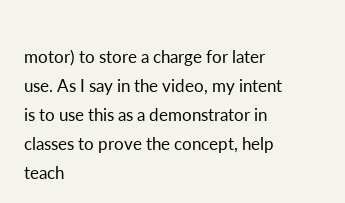motor) to store a charge for later use. As I say in the video, my intent is to use this as a demonstrator in classes to prove the concept, help teach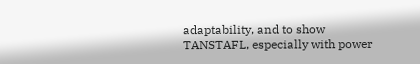adaptability, and to show TANSTAFL, especially with power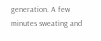generation. A few minutes sweating and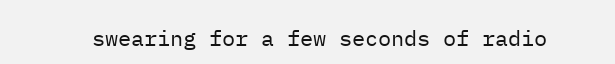swearing for a few seconds of radio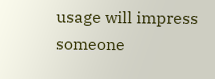usage will impress someone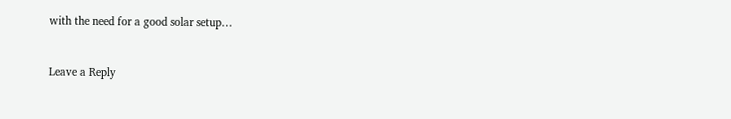with the need for a good solar setup…


Leave a Reply